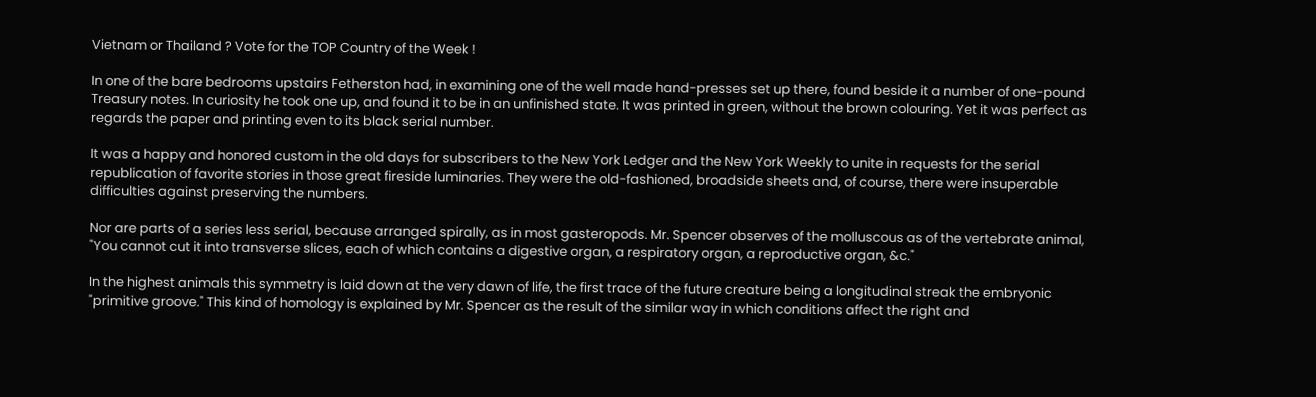Vietnam or Thailand ? Vote for the TOP Country of the Week !

In one of the bare bedrooms upstairs Fetherston had, in examining one of the well made hand-presses set up there, found beside it a number of one-pound Treasury notes. In curiosity he took one up, and found it to be in an unfinished state. It was printed in green, without the brown colouring. Yet it was perfect as regards the paper and printing even to its black serial number.

It was a happy and honored custom in the old days for subscribers to the New York Ledger and the New York Weekly to unite in requests for the serial republication of favorite stories in those great fireside luminaries. They were the old-fashioned, broadside sheets and, of course, there were insuperable difficulties against preserving the numbers.

Nor are parts of a series less serial, because arranged spirally, as in most gasteropods. Mr. Spencer observes of the molluscous as of the vertebrate animal, "You cannot cut it into transverse slices, each of which contains a digestive organ, a respiratory organ, a reproductive organ, &c."

In the highest animals this symmetry is laid down at the very dawn of life, the first trace of the future creature being a longitudinal streak the embryonic "primitive groove." This kind of homology is explained by Mr. Spencer as the result of the similar way in which conditions affect the right and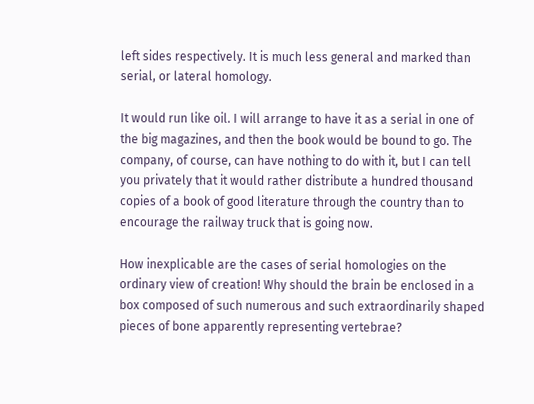left sides respectively. It is much less general and marked than serial, or lateral homology.

It would run like oil. I will arrange to have it as a serial in one of the big magazines, and then the book would be bound to go. The company, of course, can have nothing to do with it, but I can tell you privately that it would rather distribute a hundred thousand copies of a book of good literature through the country than to encourage the railway truck that is going now.

How inexplicable are the cases of serial homologies on the ordinary view of creation! Why should the brain be enclosed in a box composed of such numerous and such extraordinarily shaped pieces of bone apparently representing vertebrae?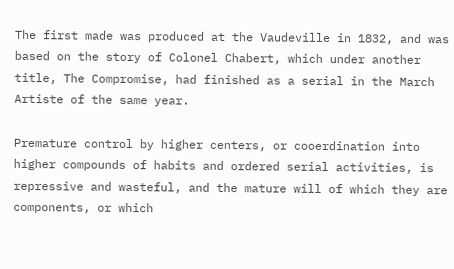The first made was produced at the Vaudeville in 1832, and was based on the story of Colonel Chabert, which under another title, The Compromise, had finished as a serial in the March Artiste of the same year.

Premature control by higher centers, or cooerdination into higher compounds of habits and ordered serial activities, is repressive and wasteful, and the mature will of which they are components, or which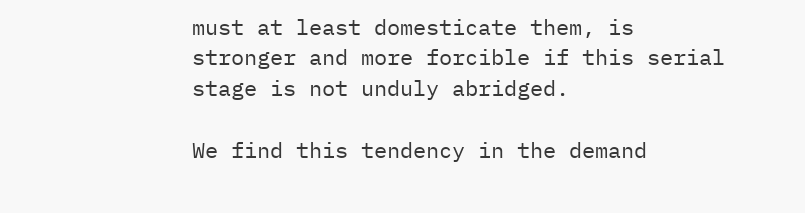must at least domesticate them, is stronger and more forcible if this serial stage is not unduly abridged.

We find this tendency in the demand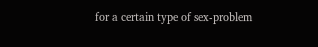for a certain type of sex-problem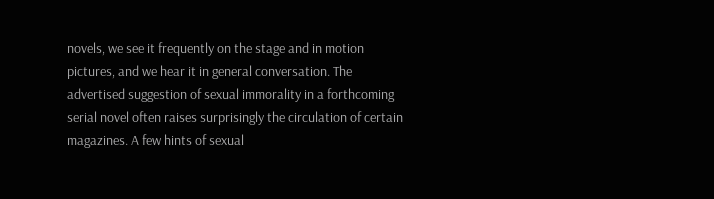novels, we see it frequently on the stage and in motion pictures, and we hear it in general conversation. The advertised suggestion of sexual immorality in a forthcoming serial novel often raises surprisingly the circulation of certain magazines. A few hints of sexual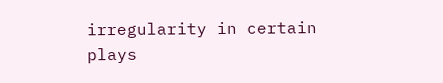irregularity in certain plays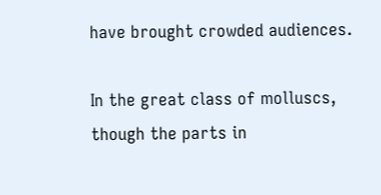have brought crowded audiences.

In the great class of molluscs, though the parts in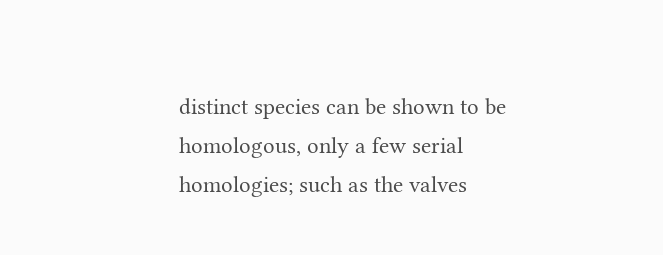distinct species can be shown to be homologous, only a few serial homologies; such as the valves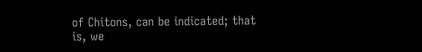of Chitons, can be indicated; that is, we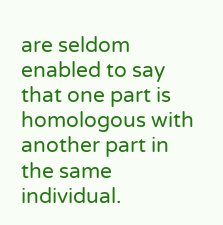are seldom enabled to say that one part is homologous with another part in the same individual.